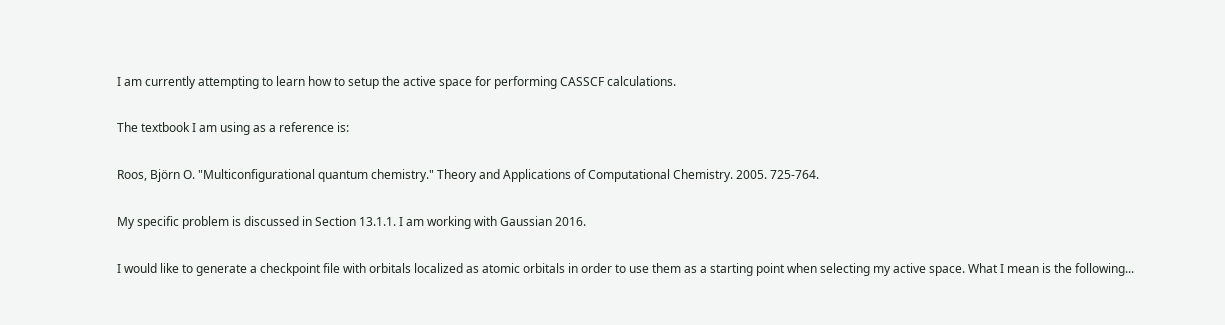I am currently attempting to learn how to setup the active space for performing CASSCF calculations.

The textbook I am using as a reference is:

Roos, Björn O. "Multiconfigurational quantum chemistry." Theory and Applications of Computational Chemistry. 2005. 725-764.

My specific problem is discussed in Section 13.1.1. I am working with Gaussian 2016.

I would like to generate a checkpoint file with orbitals localized as atomic orbitals in order to use them as a starting point when selecting my active space. What I mean is the following...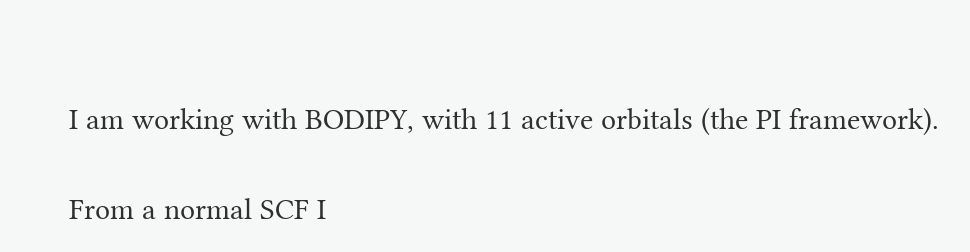I am working with BODIPY, with 11 active orbitals (the PI framework).

From a normal SCF I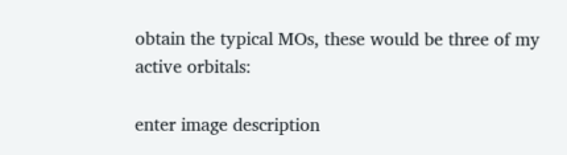obtain the typical MOs, these would be three of my active orbitals:

enter image description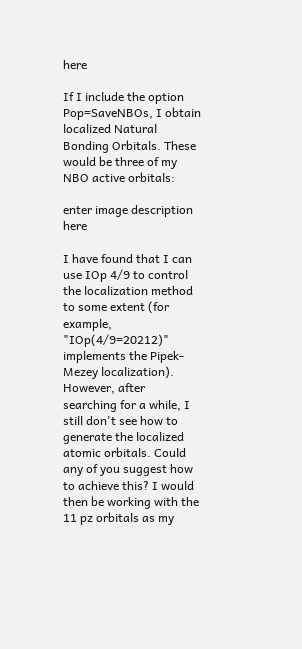here

If I include the option Pop=SaveNBOs, I obtain localized Natural Bonding Orbitals. These would be three of my NBO active orbitals:

enter image description here

I have found that I can use IOp 4/9 to control the localization method to some extent (for example, "IOp(4/9=20212)" implements the Pipek-Mezey localization). However, after searching for a while, I still don't see how to generate the localized atomic orbitals. Could any of you suggest how to achieve this? I would then be working with the 11 pz orbitals as my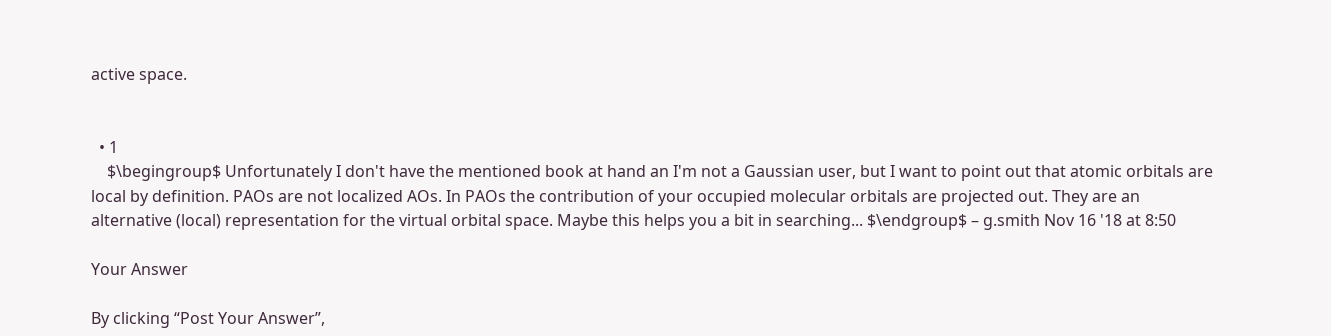active space.


  • 1
    $\begingroup$ Unfortunately I don't have the mentioned book at hand an I'm not a Gaussian user, but I want to point out that atomic orbitals are local by definition. PAOs are not localized AOs. In PAOs the contribution of your occupied molecular orbitals are projected out. They are an alternative (local) representation for the virtual orbital space. Maybe this helps you a bit in searching... $\endgroup$ – g.smith Nov 16 '18 at 8:50

Your Answer

By clicking “Post Your Answer”,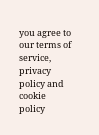you agree to our terms of service, privacy policy and cookie policy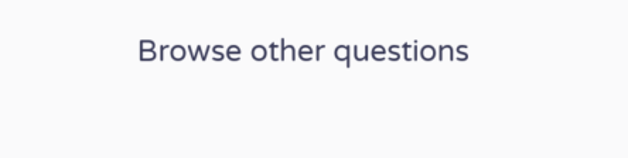Browse other questions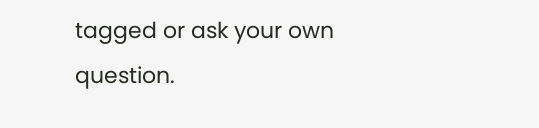tagged or ask your own question.